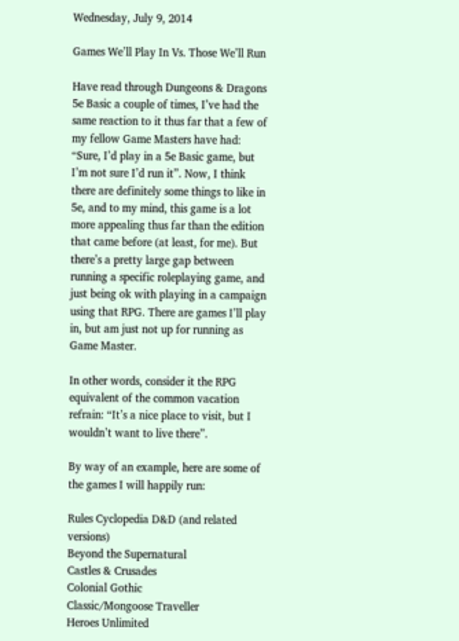Wednesday, July 9, 2014

Games We’ll Play In Vs. Those We’ll Run

Have read through Dungeons & Dragons 5e Basic a couple of times, I’ve had the same reaction to it thus far that a few of my fellow Game Masters have had: “Sure, I’d play in a 5e Basic game, but I’m not sure I’d run it”. Now, I think there are definitely some things to like in 5e, and to my mind, this game is a lot more appealing thus far than the edition that came before (at least, for me). But there’s a pretty large gap between running a specific roleplaying game, and just being ok with playing in a campaign using that RPG. There are games I’ll play in, but am just not up for running as Game Master.

In other words, consider it the RPG equivalent of the common vacation refrain: “It’s a nice place to visit, but I wouldn’t want to live there”.

By way of an example, here are some of the games I will happily run:

Rules Cyclopedia D&D (and related versions)
Beyond the Supernatural
Castles & Crusades
Colonial Gothic
Classic/Mongoose Traveller
Heroes Unlimited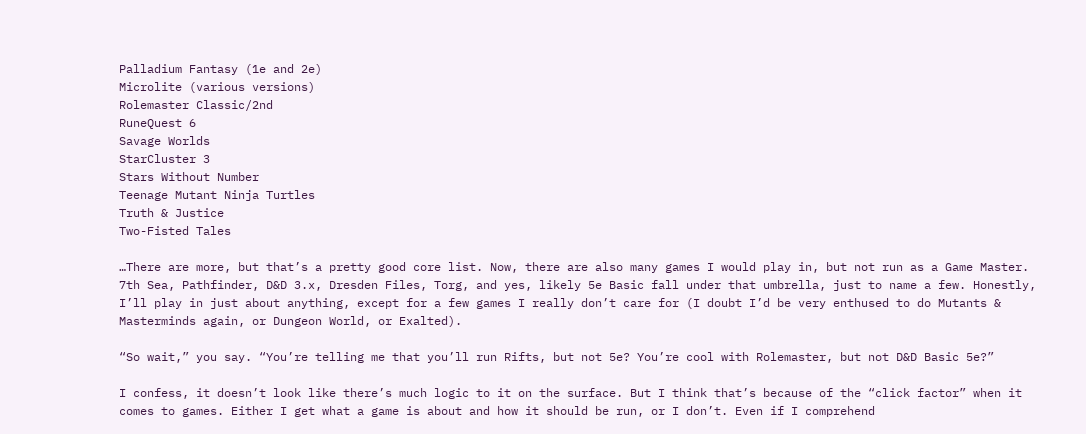Palladium Fantasy (1e and 2e)
Microlite (various versions)
Rolemaster Classic/2nd
RuneQuest 6
Savage Worlds
StarCluster 3
Stars Without Number
Teenage Mutant Ninja Turtles
Truth & Justice
Two-Fisted Tales

…There are more, but that’s a pretty good core list. Now, there are also many games I would play in, but not run as a Game Master. 7th Sea, Pathfinder, D&D 3.x, Dresden Files, Torg, and yes, likely 5e Basic fall under that umbrella, just to name a few. Honestly, I’ll play in just about anything, except for a few games I really don’t care for (I doubt I’d be very enthused to do Mutants & Masterminds again, or Dungeon World, or Exalted).

“So wait,” you say. “You’re telling me that you’ll run Rifts, but not 5e? You’re cool with Rolemaster, but not D&D Basic 5e?”

I confess, it doesn’t look like there’s much logic to it on the surface. But I think that’s because of the “click factor” when it comes to games. Either I get what a game is about and how it should be run, or I don’t. Even if I comprehend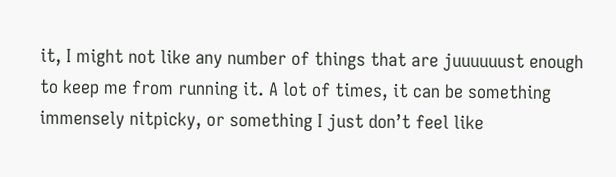it, I might not like any number of things that are juuuuuust enough to keep me from running it. A lot of times, it can be something immensely nitpicky, or something I just don’t feel like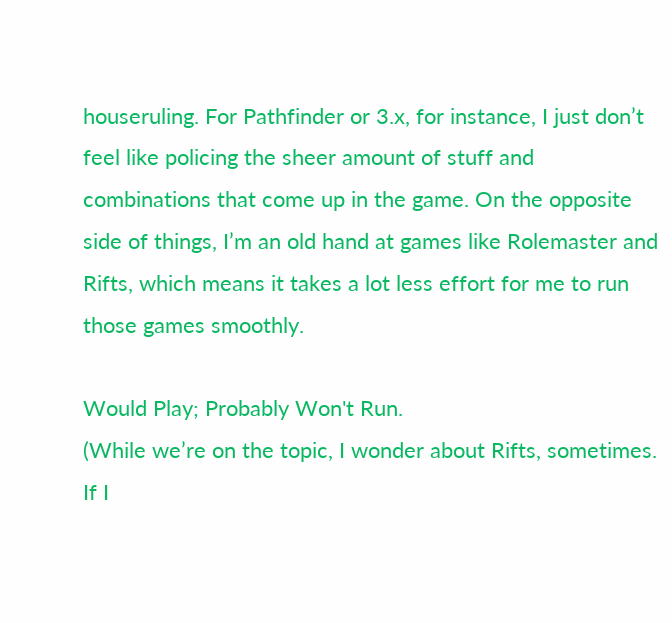houseruling. For Pathfinder or 3.x, for instance, I just don’t feel like policing the sheer amount of stuff and combinations that come up in the game. On the opposite side of things, I’m an old hand at games like Rolemaster and Rifts, which means it takes a lot less effort for me to run those games smoothly.

Would Play; Probably Won't Run.
(While we’re on the topic, I wonder about Rifts, sometimes. If I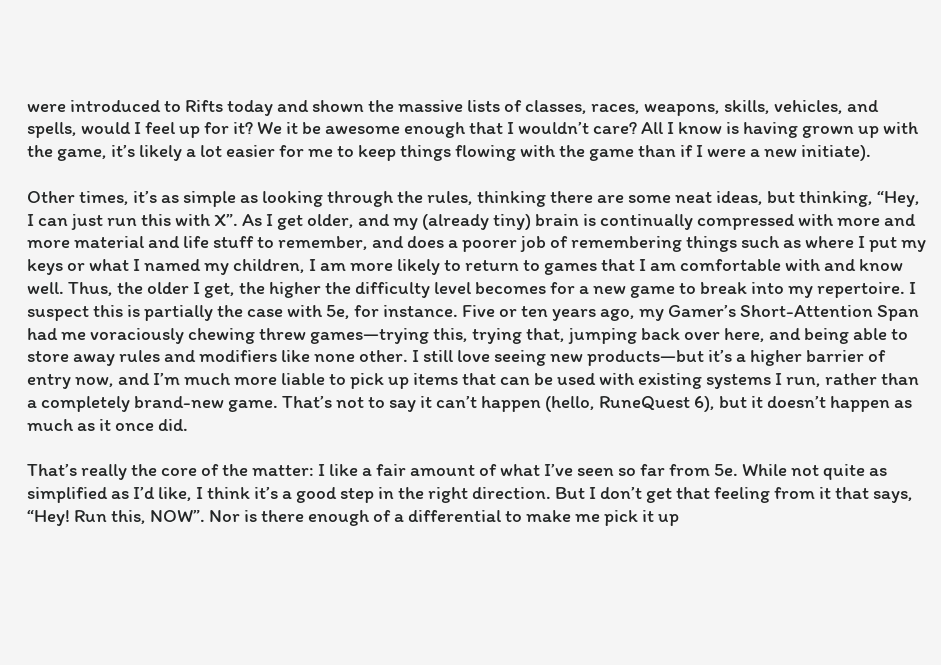were introduced to Rifts today and shown the massive lists of classes, races, weapons, skills, vehicles, and spells, would I feel up for it? We it be awesome enough that I wouldn’t care? All I know is having grown up with the game, it’s likely a lot easier for me to keep things flowing with the game than if I were a new initiate).

Other times, it’s as simple as looking through the rules, thinking there are some neat ideas, but thinking, “Hey, I can just run this with X”. As I get older, and my (already tiny) brain is continually compressed with more and more material and life stuff to remember, and does a poorer job of remembering things such as where I put my keys or what I named my children, I am more likely to return to games that I am comfortable with and know well. Thus, the older I get, the higher the difficulty level becomes for a new game to break into my repertoire. I suspect this is partially the case with 5e, for instance. Five or ten years ago, my Gamer’s Short-Attention Span had me voraciously chewing threw games—trying this, trying that, jumping back over here, and being able to store away rules and modifiers like none other. I still love seeing new products—but it’s a higher barrier of entry now, and I’m much more liable to pick up items that can be used with existing systems I run, rather than a completely brand-new game. That’s not to say it can’t happen (hello, RuneQuest 6), but it doesn’t happen as much as it once did.

That’s really the core of the matter: I like a fair amount of what I’ve seen so far from 5e. While not quite as simplified as I’d like, I think it’s a good step in the right direction. But I don’t get that feeling from it that says, “Hey! Run this, NOW”. Nor is there enough of a differential to make me pick it up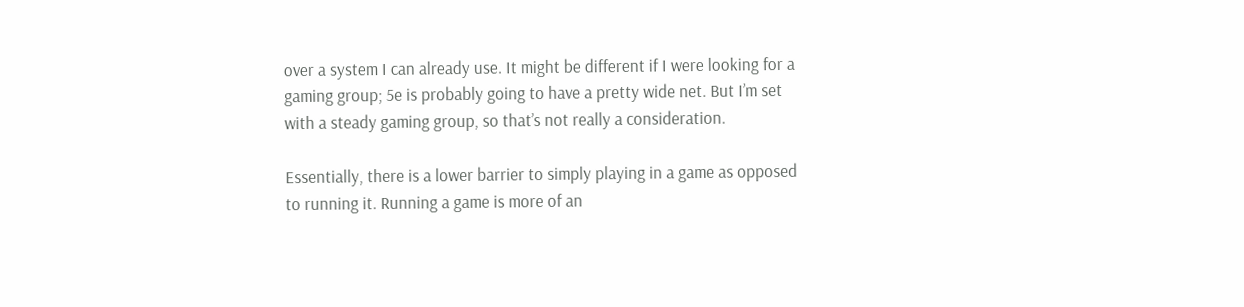over a system I can already use. It might be different if I were looking for a gaming group; 5e is probably going to have a pretty wide net. But I’m set with a steady gaming group, so that’s not really a consideration.

Essentially, there is a lower barrier to simply playing in a game as opposed to running it. Running a game is more of an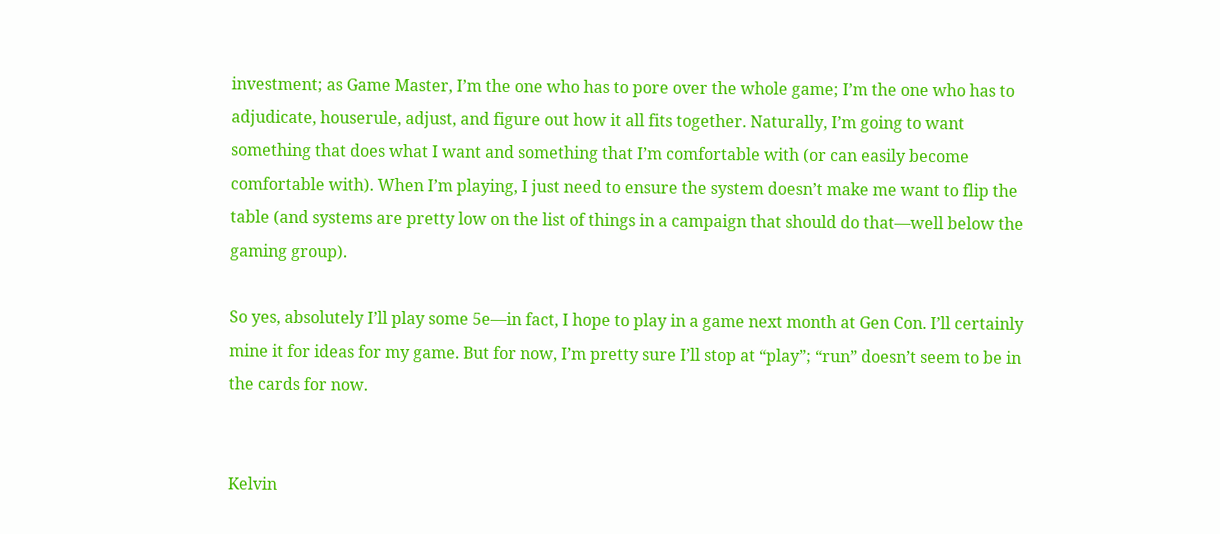investment; as Game Master, I’m the one who has to pore over the whole game; I’m the one who has to adjudicate, houserule, adjust, and figure out how it all fits together. Naturally, I’m going to want something that does what I want and something that I’m comfortable with (or can easily become comfortable with). When I’m playing, I just need to ensure the system doesn’t make me want to flip the table (and systems are pretty low on the list of things in a campaign that should do that—well below the gaming group).

So yes, absolutely I’ll play some 5e—in fact, I hope to play in a game next month at Gen Con. I’ll certainly mine it for ideas for my game. But for now, I’m pretty sure I’ll stop at “play”; “run” doesn’t seem to be in the cards for now.


Kelvin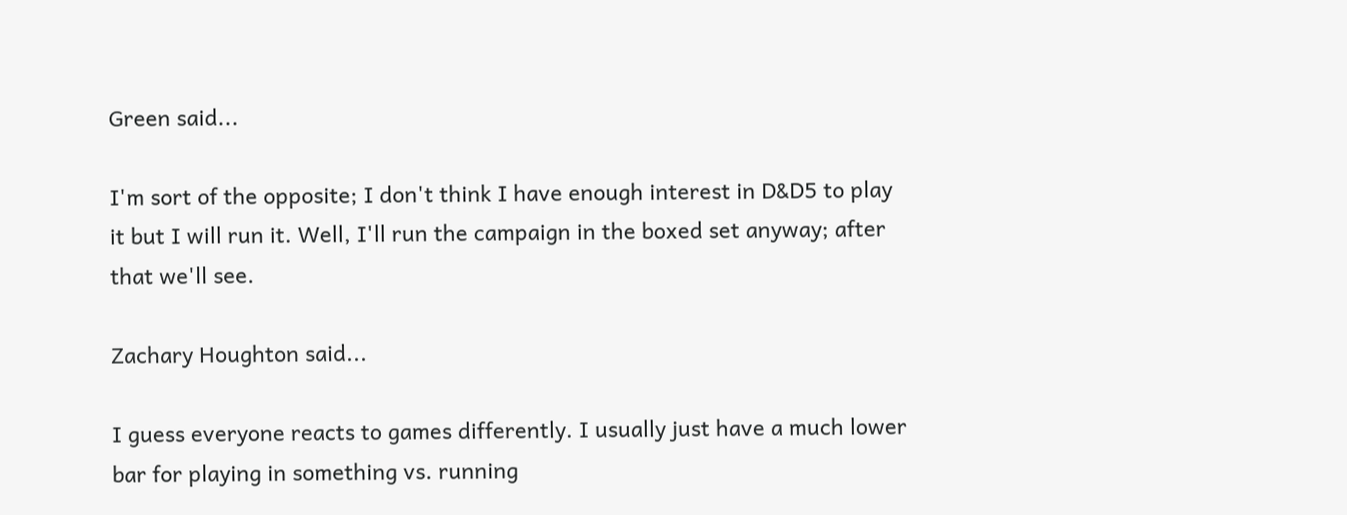Green said...

I'm sort of the opposite; I don't think I have enough interest in D&D5 to play it but I will run it. Well, I'll run the campaign in the boxed set anyway; after that we'll see.

Zachary Houghton said...

I guess everyone reacts to games differently. I usually just have a much lower bar for playing in something vs. running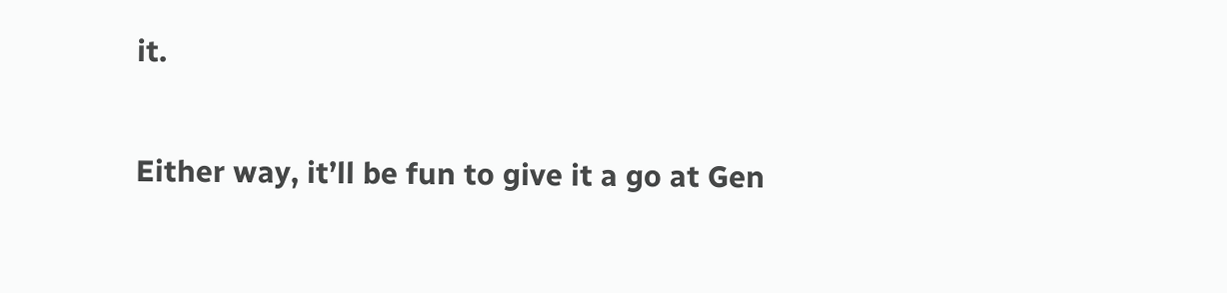it.

Either way, it’ll be fun to give it a go at Gen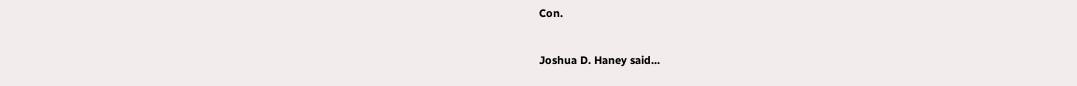Con.

Joshua D. Haney said...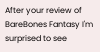After your review of BareBones Fantasy I'm surprised to see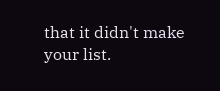that it didn't make your list.